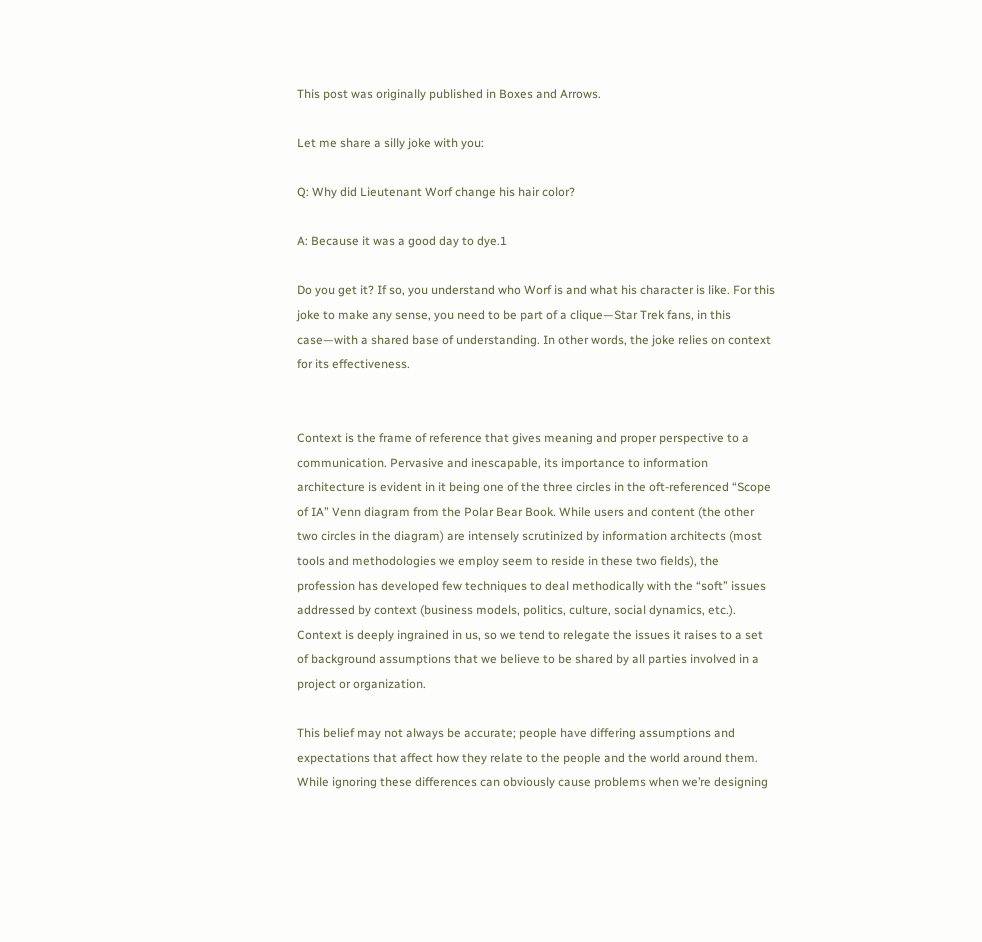This post was originally published in Boxes and Arrows.

Let me share a silly joke with you:

Q: Why did Lieutenant Worf change his hair color?

A: Because it was a good day to dye.1

Do you get it? If so, you understand who Worf is and what his character is like. For this joke to make any sense, you need to be part of a clique—Star Trek fans, in this case—with a shared base of understanding. In other words, the joke relies on context for its effectiveness.


Context is the frame of reference that gives meaning and proper perspective to a communication. Pervasive and inescapable, its importance to information architecture is evident in it being one of the three circles in the oft-referenced “Scope of IA” Venn diagram from the Polar Bear Book. While users and content (the other two circles in the diagram) are intensely scrutinized by information architects (most tools and methodologies we employ seem to reside in these two fields), the profession has developed few techniques to deal methodically with the “soft” issues addressed by context (business models, politics, culture, social dynamics, etc.). Context is deeply ingrained in us, so we tend to relegate the issues it raises to a set of background assumptions that we believe to be shared by all parties involved in a project or organization.

This belief may not always be accurate; people have differing assumptions and expectations that affect how they relate to the people and the world around them. While ignoring these differences can obviously cause problems when we’re designing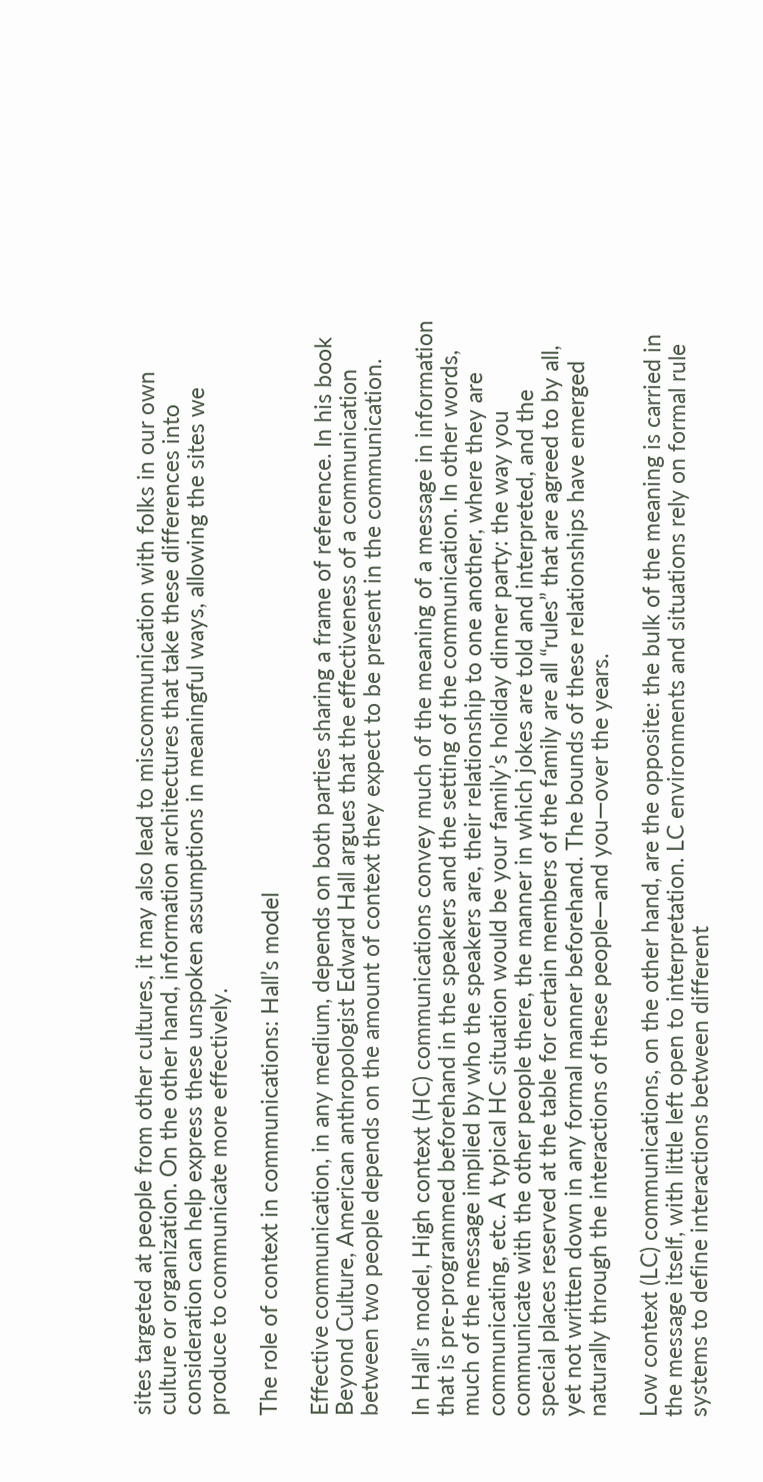sites targeted at people from other cultures, it may also lead to miscommunication with folks in our own culture or organization. On the other hand, information architectures that take these differences into consideration can help express these unspoken assumptions in meaningful ways, allowing the sites we produce to communicate more effectively.

The role of context in communications: Hall’s model

Effective communication, in any medium, depends on both parties sharing a frame of reference. In his book Beyond Culture, American anthropologist Edward Hall argues that the effectiveness of a communication between two people depends on the amount of context they expect to be present in the communication.

In Hall’s model, High context (HC) communications convey much of the meaning of a message in information that is pre-programmed beforehand in the speakers and the setting of the communication. In other words, much of the message implied by who the speakers are, their relationship to one another, where they are communicating, etc. A typical HC situation would be your family’s holiday dinner party: the way you communicate with the other people there, the manner in which jokes are told and interpreted, and the special places reserved at the table for certain members of the family are all “rules” that are agreed to by all, yet not written down in any formal manner beforehand. The bounds of these relationships have emerged naturally through the interactions of these people—and you—over the years.

Low context (LC) communications, on the other hand, are the opposite: the bulk of the meaning is carried in the message itself, with little left open to interpretation. LC environments and situations rely on formal rule systems to define interactions between different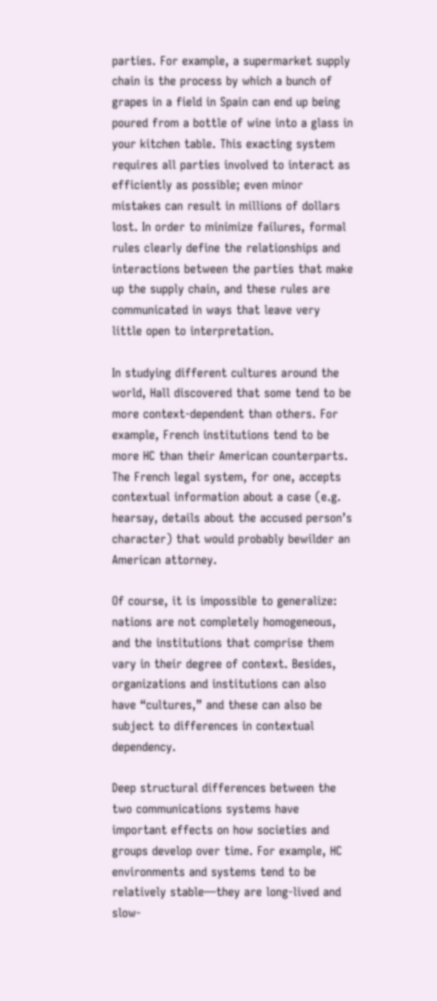parties. For example, a supermarket supply chain is the process by which a bunch of grapes in a field in Spain can end up being poured from a bottle of wine into a glass in your kitchen table. This exacting system requires all parties involved to interact as efficiently as possible; even minor mistakes can result in millions of dollars lost. In order to minimize failures, formal rules clearly define the relationships and interactions between the parties that make up the supply chain, and these rules are communicated in ways that leave very little open to interpretation.

In studying different cultures around the world, Hall discovered that some tend to be more context-dependent than others. For example, French institutions tend to be more HC than their American counterparts. The French legal system, for one, accepts contextual information about a case (e.g. hearsay, details about the accused person’s character) that would probably bewilder an American attorney.

Of course, it is impossible to generalize: nations are not completely homogeneous, and the institutions that comprise them vary in their degree of context. Besides, organizations and institutions can also have “cultures,” and these can also be subject to differences in contextual dependency.

Deep structural differences between the two communications systems have important effects on how societies and groups develop over time. For example, HC environments and systems tend to be relatively stable—they are long-lived and slow-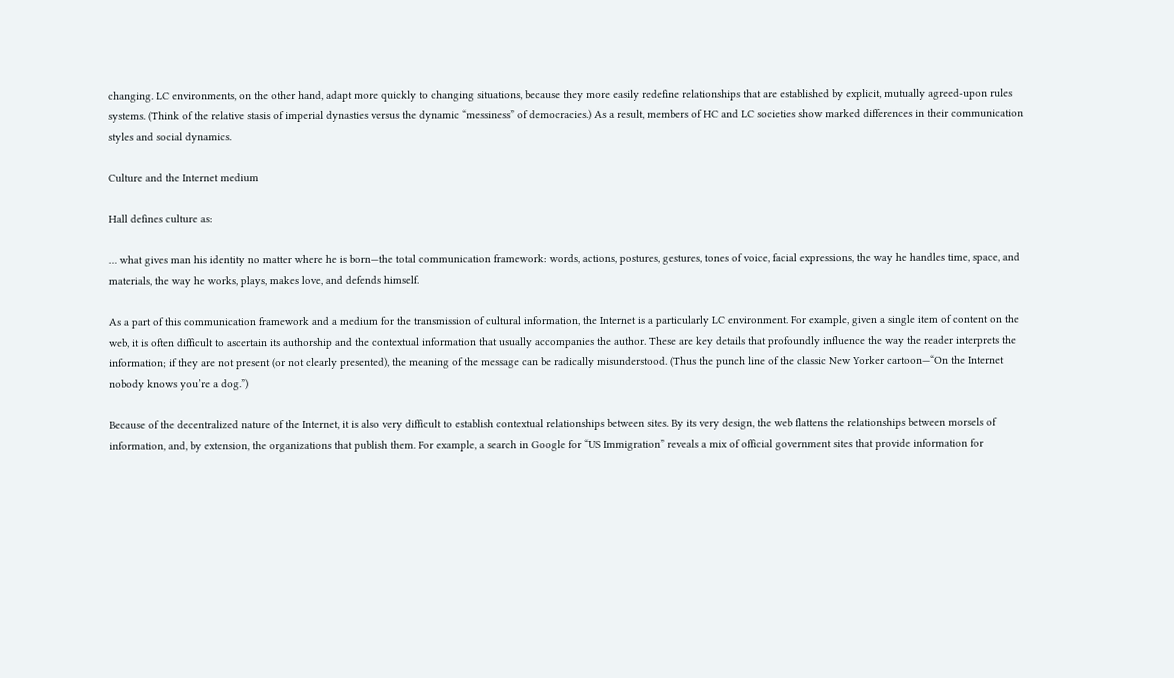changing. LC environments, on the other hand, adapt more quickly to changing situations, because they more easily redefine relationships that are established by explicit, mutually agreed-upon rules systems. (Think of the relative stasis of imperial dynasties versus the dynamic “messiness” of democracies.) As a result, members of HC and LC societies show marked differences in their communication styles and social dynamics.

Culture and the Internet medium

Hall defines culture as:

… what gives man his identity no matter where he is born—the total communication framework: words, actions, postures, gestures, tones of voice, facial expressions, the way he handles time, space, and materials, the way he works, plays, makes love, and defends himself.

As a part of this communication framework and a medium for the transmission of cultural information, the Internet is a particularly LC environment. For example, given a single item of content on the web, it is often difficult to ascertain its authorship and the contextual information that usually accompanies the author. These are key details that profoundly influence the way the reader interprets the information; if they are not present (or not clearly presented), the meaning of the message can be radically misunderstood. (Thus the punch line of the classic New Yorker cartoon—“On the Internet nobody knows you’re a dog.”)

Because of the decentralized nature of the Internet, it is also very difficult to establish contextual relationships between sites. By its very design, the web flattens the relationships between morsels of information, and, by extension, the organizations that publish them. For example, a search in Google for “US Immigration” reveals a mix of official government sites that provide information for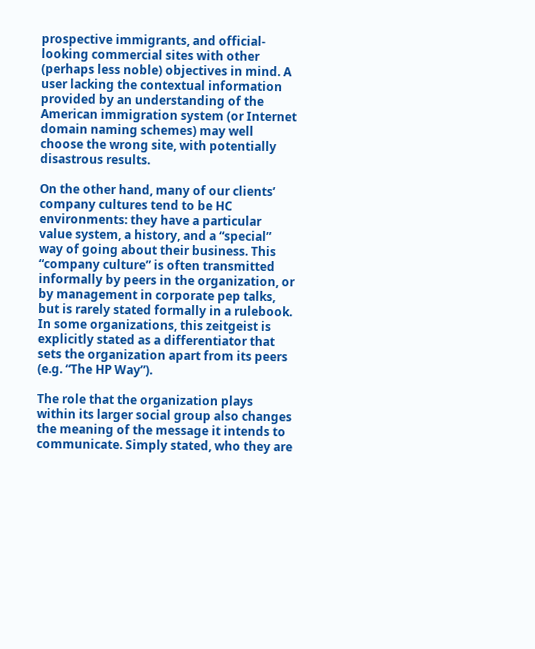prospective immigrants, and official-looking commercial sites with other (perhaps less noble) objectives in mind. A user lacking the contextual information provided by an understanding of the American immigration system (or Internet domain naming schemes) may well choose the wrong site, with potentially disastrous results.

On the other hand, many of our clients’ company cultures tend to be HC environments: they have a particular value system, a history, and a “special” way of going about their business. This “company culture” is often transmitted informally by peers in the organization, or by management in corporate pep talks, but is rarely stated formally in a rulebook. In some organizations, this zeitgeist is explicitly stated as a differentiator that sets the organization apart from its peers (e.g. “The HP Way”).

The role that the organization plays within its larger social group also changes the meaning of the message it intends to communicate. Simply stated, who they are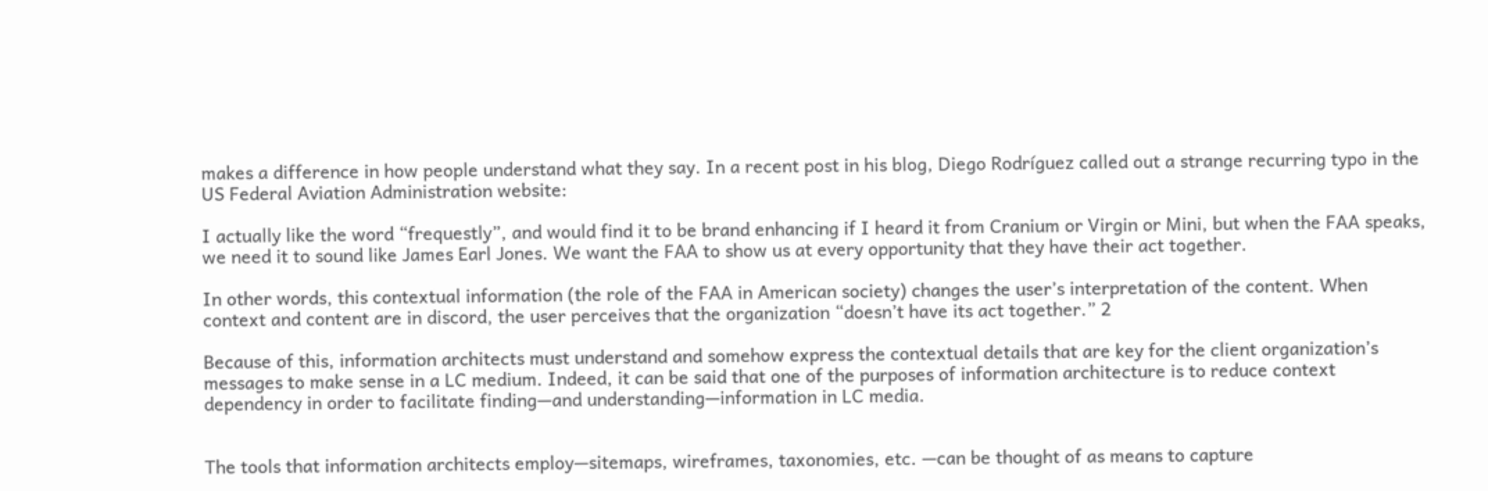makes a difference in how people understand what they say. In a recent post in his blog, Diego Rodríguez called out a strange recurring typo in the US Federal Aviation Administration website:

I actually like the word “frequestly”, and would find it to be brand enhancing if I heard it from Cranium or Virgin or Mini, but when the FAA speaks, we need it to sound like James Earl Jones. We want the FAA to show us at every opportunity that they have their act together.

In other words, this contextual information (the role of the FAA in American society) changes the user’s interpretation of the content. When context and content are in discord, the user perceives that the organization “doesn’t have its act together.” 2

Because of this, information architects must understand and somehow express the contextual details that are key for the client organization’s messages to make sense in a LC medium. Indeed, it can be said that one of the purposes of information architecture is to reduce context dependency in order to facilitate finding—and understanding—information in LC media.


The tools that information architects employ—sitemaps, wireframes, taxonomies, etc. —can be thought of as means to capture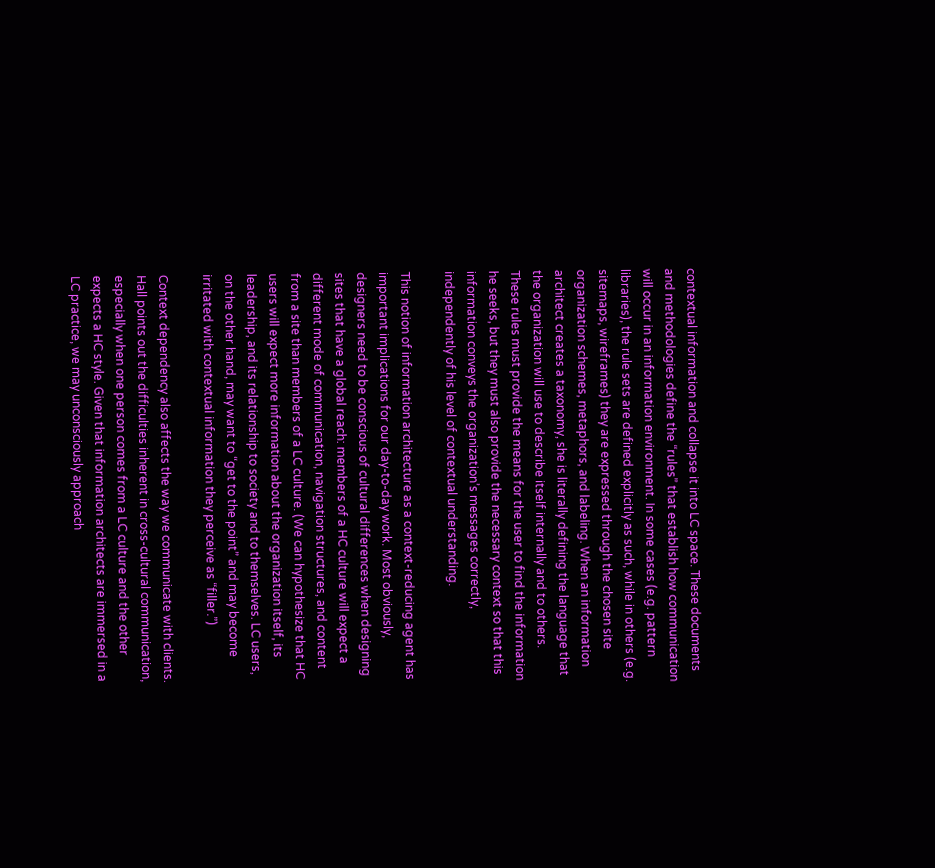contextual information and collapse it into LC space. These documents and methodologies define the “rules” that establish how communication will occur in an information environment. In some cases (e.g. pattern libraries), the rule sets are defined explicitly as such, while in others (e.g. sitemaps, wireframes) they are expressed through the chosen site organization schemes, metaphors, and labeling. When an information architect creates a taxonomy, she is literally defining the language that the organization will use to describe itself internally and to others. These rules must provide the means for the user to find the information he seeks, but they must also provide the necessary context so that this information conveys the organization’s messages correctly, independently of his level of contextual understanding.

This notion of information architecture as a context-reducing agent has important implications for our day-to-day work. Most obviously, designers need to be conscious of cultural differences when designing sites that have a global reach: members of a HC culture will expect a different mode of communication, navigation structures, and content from a site than members of a LC culture. (We can hypothesize that HC users will expect more information about the organization itself, its leadership, and its relationship to society and to themselves. LC users, on the other hand, may want to “get to the point” and may become irritated with contextual information they perceive as “filler.”)

Context dependency also affects the way we communicate with clients. Hall points out the difficulties inherent in cross-cultural communication, especially when one person comes from a LC culture and the other expects a HC style. Given that information architects are immersed in a LC practice, we may unconsciously approach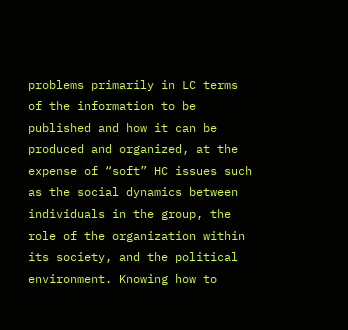problems primarily in LC terms of the information to be published and how it can be produced and organized, at the expense of “soft” HC issues such as the social dynamics between individuals in the group, the role of the organization within its society, and the political environment. Knowing how to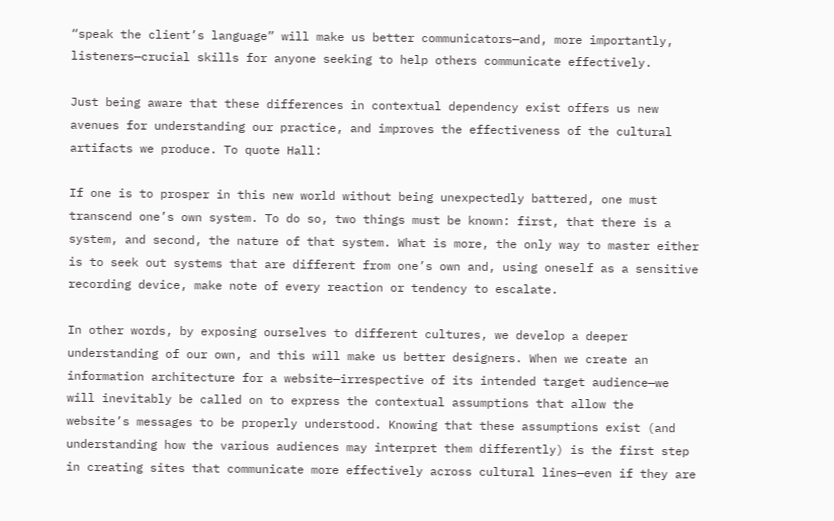“speak the client’s language” will make us better communicators—and, more importantly, listeners—crucial skills for anyone seeking to help others communicate effectively.

Just being aware that these differences in contextual dependency exist offers us new avenues for understanding our practice, and improves the effectiveness of the cultural artifacts we produce. To quote Hall:

If one is to prosper in this new world without being unexpectedly battered, one must transcend one’s own system. To do so, two things must be known: first, that there is a system, and second, the nature of that system. What is more, the only way to master either is to seek out systems that are different from one’s own and, using oneself as a sensitive recording device, make note of every reaction or tendency to escalate.

In other words, by exposing ourselves to different cultures, we develop a deeper understanding of our own, and this will make us better designers. When we create an information architecture for a website—irrespective of its intended target audience—we will inevitably be called on to express the contextual assumptions that allow the website’s messages to be properly understood. Knowing that these assumptions exist (and understanding how the various audiences may interpret them differently) is the first step in creating sites that communicate more effectively across cultural lines—even if they are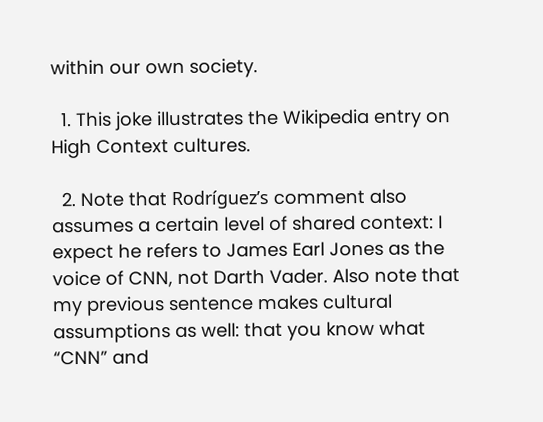within our own society.

  1. This joke illustrates the Wikipedia entry on High Context cultures.

  2. Note that Rodríguez’s comment also assumes a certain level of shared context: I expect he refers to James Earl Jones as the voice of CNN, not Darth Vader. Also note that my previous sentence makes cultural assumptions as well: that you know what “CNN” and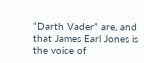“Darth Vader” are, and that James Earl Jones is the voice of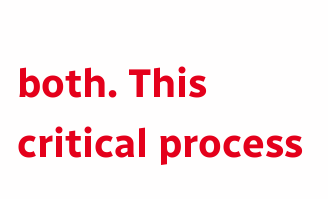both. This critical process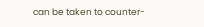can be taken to counter-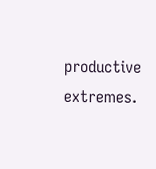productive extremes.